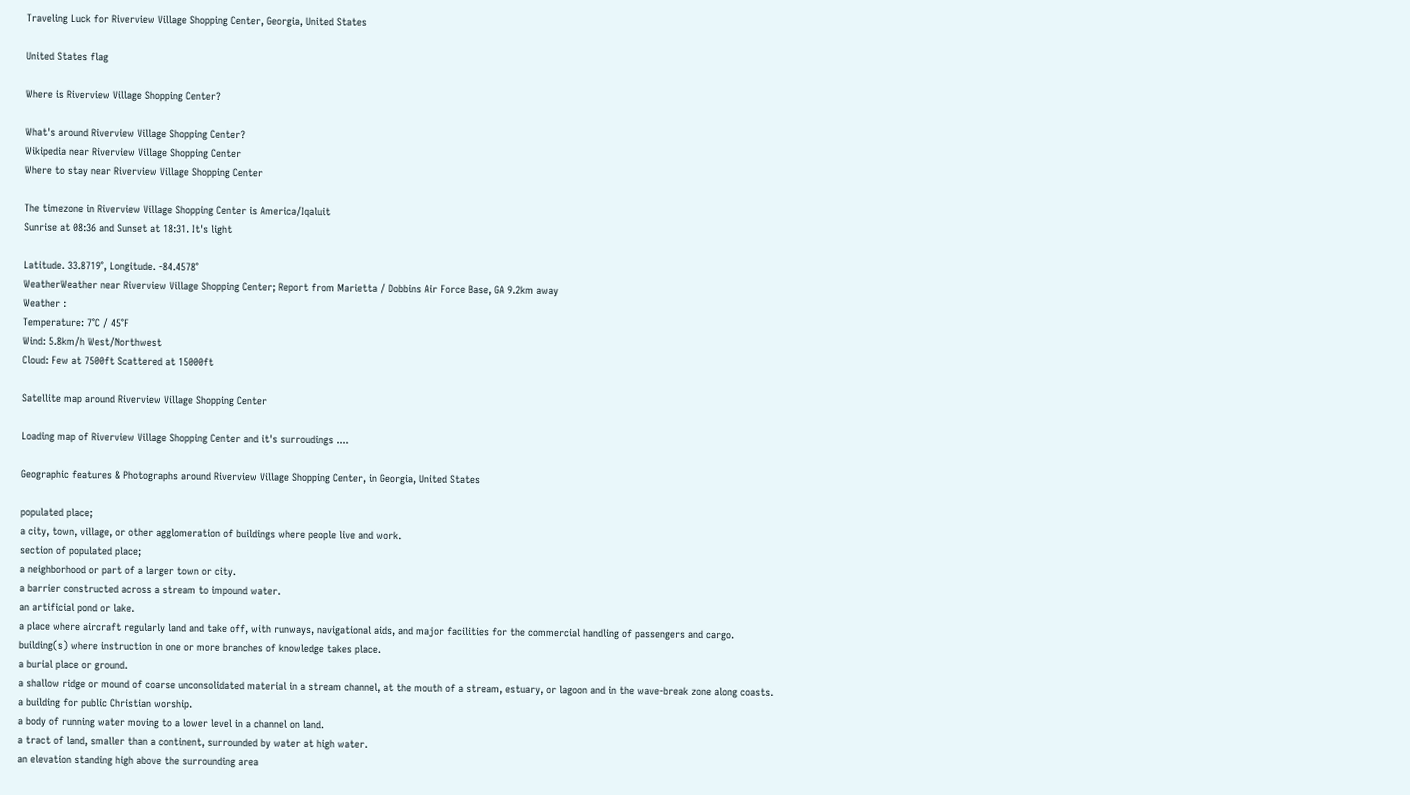Traveling Luck for Riverview Village Shopping Center, Georgia, United States

United States flag

Where is Riverview Village Shopping Center?

What's around Riverview Village Shopping Center?
Wikipedia near Riverview Village Shopping Center
Where to stay near Riverview Village Shopping Center

The timezone in Riverview Village Shopping Center is America/Iqaluit
Sunrise at 08:36 and Sunset at 18:31. It's light

Latitude. 33.8719°, Longitude. -84.4578°
WeatherWeather near Riverview Village Shopping Center; Report from Marietta / Dobbins Air Force Base, GA 9.2km away
Weather :
Temperature: 7°C / 45°F
Wind: 5.8km/h West/Northwest
Cloud: Few at 7500ft Scattered at 15000ft

Satellite map around Riverview Village Shopping Center

Loading map of Riverview Village Shopping Center and it's surroudings ....

Geographic features & Photographs around Riverview Village Shopping Center, in Georgia, United States

populated place;
a city, town, village, or other agglomeration of buildings where people live and work.
section of populated place;
a neighborhood or part of a larger town or city.
a barrier constructed across a stream to impound water.
an artificial pond or lake.
a place where aircraft regularly land and take off, with runways, navigational aids, and major facilities for the commercial handling of passengers and cargo.
building(s) where instruction in one or more branches of knowledge takes place.
a burial place or ground.
a shallow ridge or mound of coarse unconsolidated material in a stream channel, at the mouth of a stream, estuary, or lagoon and in the wave-break zone along coasts.
a building for public Christian worship.
a body of running water moving to a lower level in a channel on land.
a tract of land, smaller than a continent, surrounded by water at high water.
an elevation standing high above the surrounding area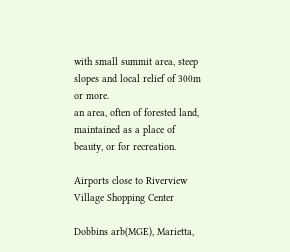with small summit area, steep slopes and local relief of 300m or more.
an area, often of forested land, maintained as a place of beauty, or for recreation.

Airports close to Riverview Village Shopping Center

Dobbins arb(MGE), Marietta,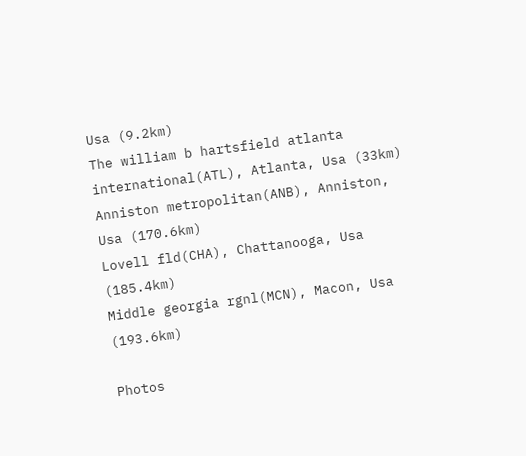Usa (9.2km)
The william b hartsfield atlanta international(ATL), Atlanta, Usa (33km)
Anniston metropolitan(ANB), Anniston, Usa (170.6km)
Lovell fld(CHA), Chattanooga, Usa (185.4km)
Middle georgia rgnl(MCN), Macon, Usa (193.6km)

Photos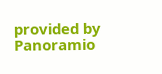provided by Panoramio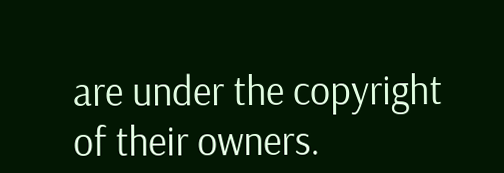are under the copyright of their owners.